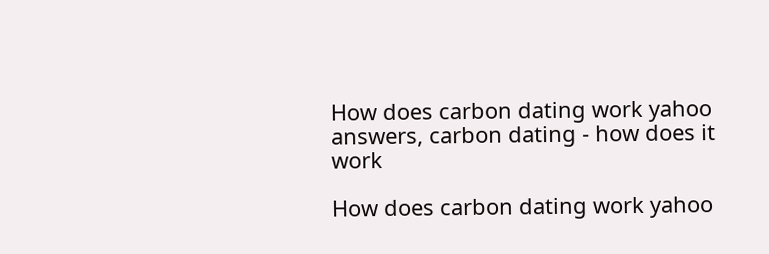How does carbon dating work yahoo answers, carbon dating - how does it work

How does carbon dating work yahoo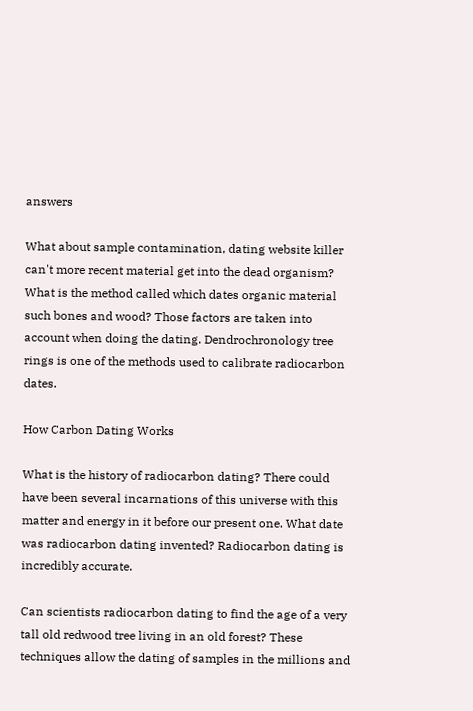answers

What about sample contamination, dating website killer can't more recent material get into the dead organism? What is the method called which dates organic material such bones and wood? Those factors are taken into account when doing the dating. Dendrochronology tree rings is one of the methods used to calibrate radiocarbon dates.

How Carbon Dating Works

What is the history of radiocarbon dating? There could have been several incarnations of this universe with this matter and energy in it before our present one. What date was radiocarbon dating invented? Radiocarbon dating is incredibly accurate.

Can scientists radiocarbon dating to find the age of a very tall old redwood tree living in an old forest? These techniques allow the dating of samples in the millions and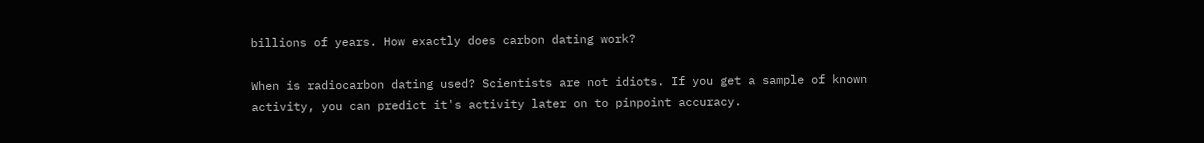billions of years. How exactly does carbon dating work?

When is radiocarbon dating used? Scientists are not idiots. If you get a sample of known activity, you can predict it's activity later on to pinpoint accuracy.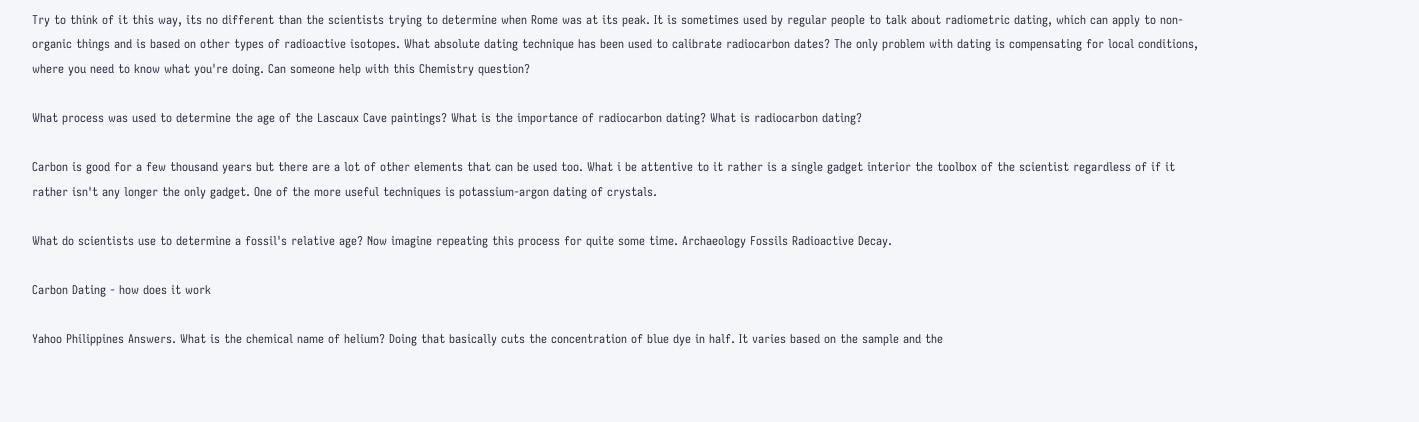Try to think of it this way, its no different than the scientists trying to determine when Rome was at its peak. It is sometimes used by regular people to talk about radiometric dating, which can apply to non-organic things and is based on other types of radioactive isotopes. What absolute dating technique has been used to calibrate radiocarbon dates? The only problem with dating is compensating for local conditions, where you need to know what you're doing. Can someone help with this Chemistry question?

What process was used to determine the age of the Lascaux Cave paintings? What is the importance of radiocarbon dating? What is radiocarbon dating?

Carbon is good for a few thousand years but there are a lot of other elements that can be used too. What i be attentive to it rather is a single gadget interior the toolbox of the scientist regardless of if it rather isn't any longer the only gadget. One of the more useful techniques is potassium-argon dating of crystals.

What do scientists use to determine a fossil's relative age? Now imagine repeating this process for quite some time. Archaeology Fossils Radioactive Decay.

Carbon Dating - how does it work

Yahoo Philippines Answers. What is the chemical name of helium? Doing that basically cuts the concentration of blue dye in half. It varies based on the sample and the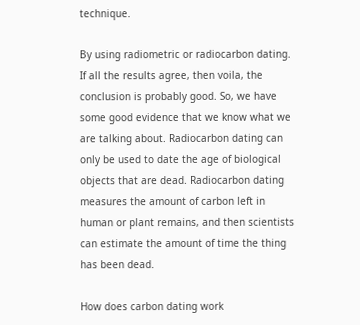technique.

By using radiometric or radiocarbon dating. If all the results agree, then voila, the conclusion is probably good. So, we have some good evidence that we know what we are talking about. Radiocarbon dating can only be used to date the age of biological objects that are dead. Radiocarbon dating measures the amount of carbon left in human or plant remains, and then scientists can estimate the amount of time the thing has been dead.

How does carbon dating work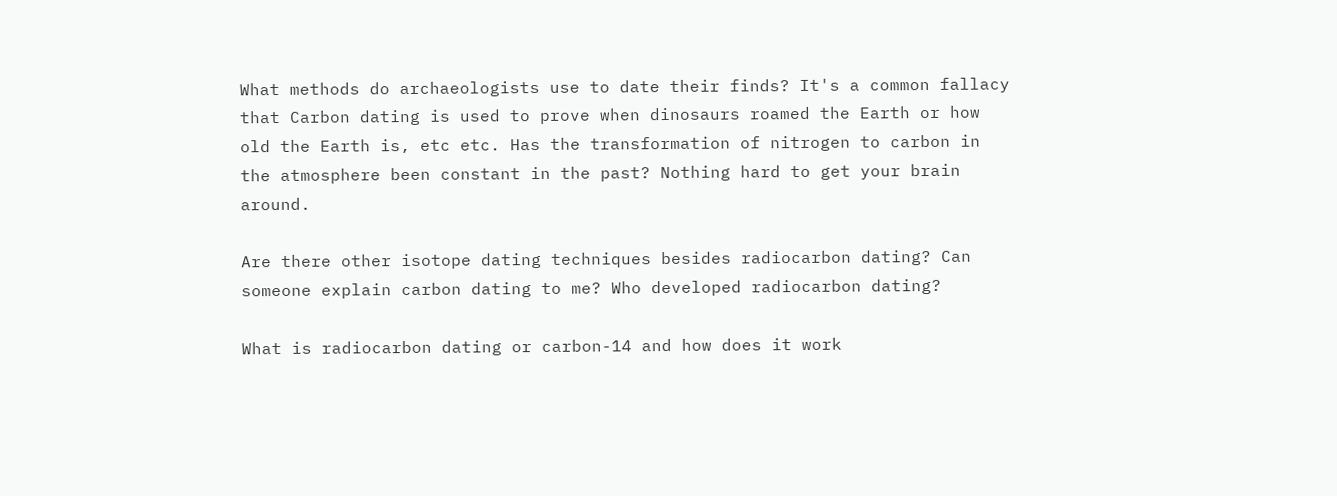What methods do archaeologists use to date their finds? It's a common fallacy that Carbon dating is used to prove when dinosaurs roamed the Earth or how old the Earth is, etc etc. Has the transformation of nitrogen to carbon in the atmosphere been constant in the past? Nothing hard to get your brain around.

Are there other isotope dating techniques besides radiocarbon dating? Can someone explain carbon dating to me? Who developed radiocarbon dating?

What is radiocarbon dating or carbon-14 and how does it work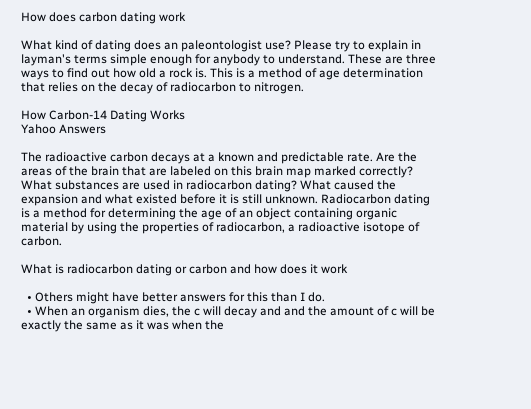How does carbon dating work

What kind of dating does an paleontologist use? Please try to explain in layman's terms simple enough for anybody to understand. These are three ways to find out how old a rock is. This is a method of age determination that relies on the decay of radiocarbon to nitrogen.

How Carbon-14 Dating Works
Yahoo Answers

The radioactive carbon decays at a known and predictable rate. Are the areas of the brain that are labeled on this brain map marked correctly? What substances are used in radiocarbon dating? What caused the expansion and what existed before it is still unknown. Radiocarbon dating is a method for determining the age of an object containing organic material by using the properties of radiocarbon, a radioactive isotope of carbon.

What is radiocarbon dating or carbon and how does it work

  • Others might have better answers for this than I do.
  • When an organism dies, the c will decay and and the amount of c will be exactly the same as it was when the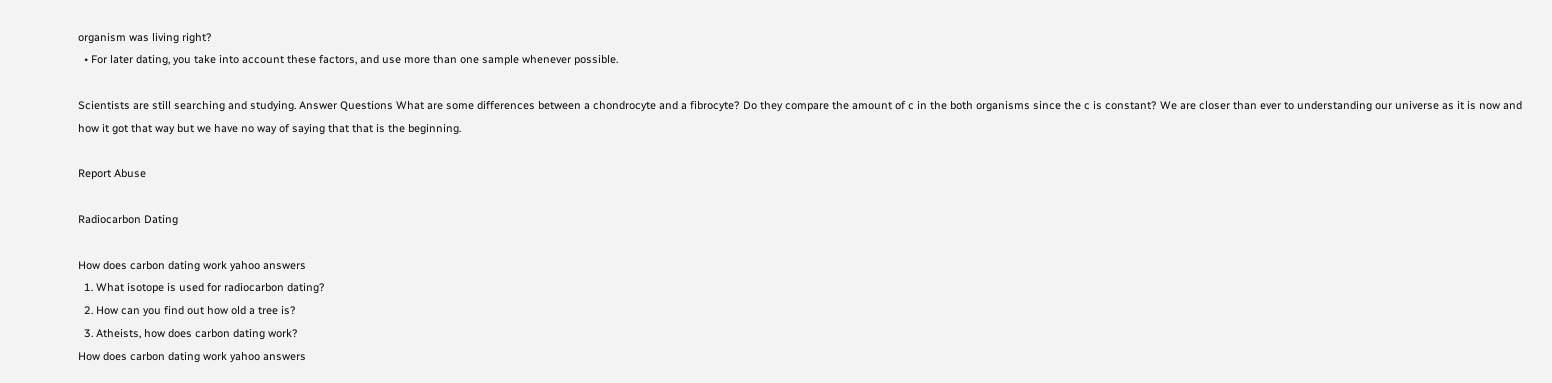organism was living right?
  • For later dating, you take into account these factors, and use more than one sample whenever possible.

Scientists are still searching and studying. Answer Questions What are some differences between a chondrocyte and a fibrocyte? Do they compare the amount of c in the both organisms since the c is constant? We are closer than ever to understanding our universe as it is now and how it got that way but we have no way of saying that that is the beginning.

Report Abuse

Radiocarbon Dating

How does carbon dating work yahoo answers
  1. What isotope is used for radiocarbon dating?
  2. How can you find out how old a tree is?
  3. Atheists, how does carbon dating work?
How does carbon dating work yahoo answers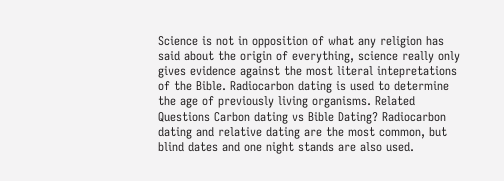Science is not in opposition of what any religion has said about the origin of everything, science really only gives evidence against the most literal intepretations of the Bible. Radiocarbon dating is used to determine the age of previously living organisms. Related Questions Carbon dating vs Bible Dating? Radiocarbon dating and relative dating are the most common, but blind dates and one night stands are also used.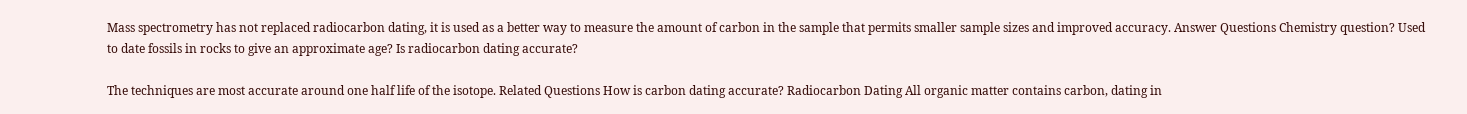Mass spectrometry has not replaced radiocarbon dating, it is used as a better way to measure the amount of carbon in the sample that permits smaller sample sizes and improved accuracy. Answer Questions Chemistry question? Used to date fossils in rocks to give an approximate age? Is radiocarbon dating accurate?

The techniques are most accurate around one half life of the isotope. Related Questions How is carbon dating accurate? Radiocarbon Dating All organic matter contains carbon, dating in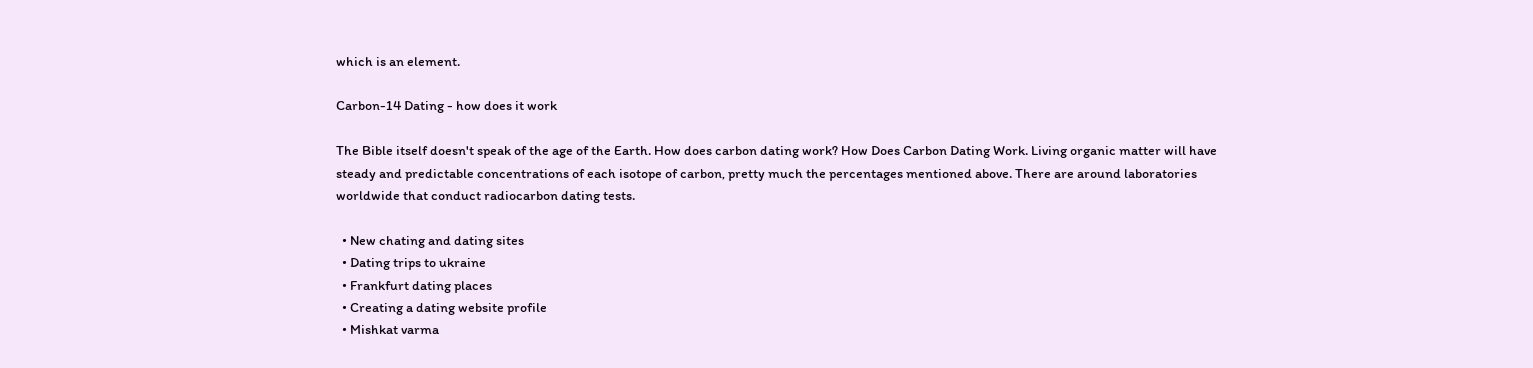which is an element.

Carbon-14 Dating - how does it work

The Bible itself doesn't speak of the age of the Earth. How does carbon dating work? How Does Carbon Dating Work. Living organic matter will have steady and predictable concentrations of each isotope of carbon, pretty much the percentages mentioned above. There are around laboratories worldwide that conduct radiocarbon dating tests.

  • New chating and dating sites
  • Dating trips to ukraine
  • Frankfurt dating places
  • Creating a dating website profile
  • Mishkat varma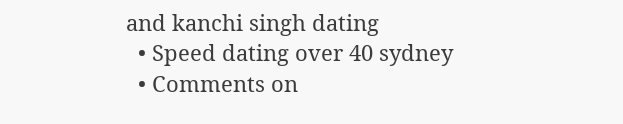and kanchi singh dating
  • Speed dating over 40 sydney
  • Comments on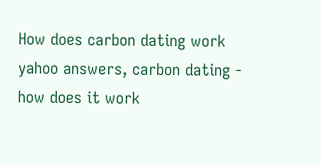How does carbon dating work yahoo answers, carbon dating - how does it work